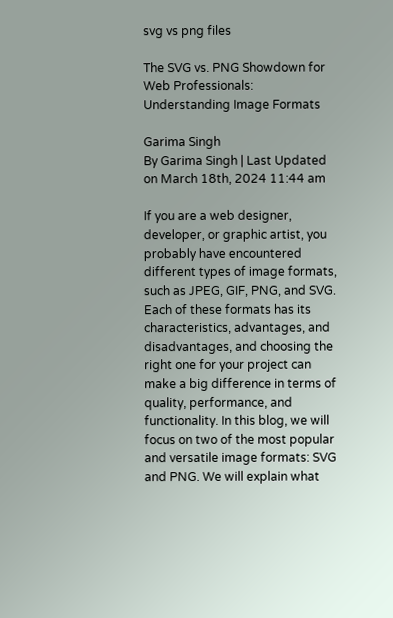svg vs png files

The SVG vs. PNG Showdown for Web Professionals: Understanding Image Formats

Garima Singh
By Garima Singh | Last Updated on March 18th, 2024 11:44 am

If you are a web designer, developer, or graphic artist, you probably have encountered different types of image formats, such as JPEG, GIF, PNG, and SVG. Each of these formats has its characteristics, advantages, and disadvantages, and choosing the right one for your project can make a big difference in terms of quality, performance, and functionality. In this blog, we will focus on two of the most popular and versatile image formats: SVG and PNG. We will explain what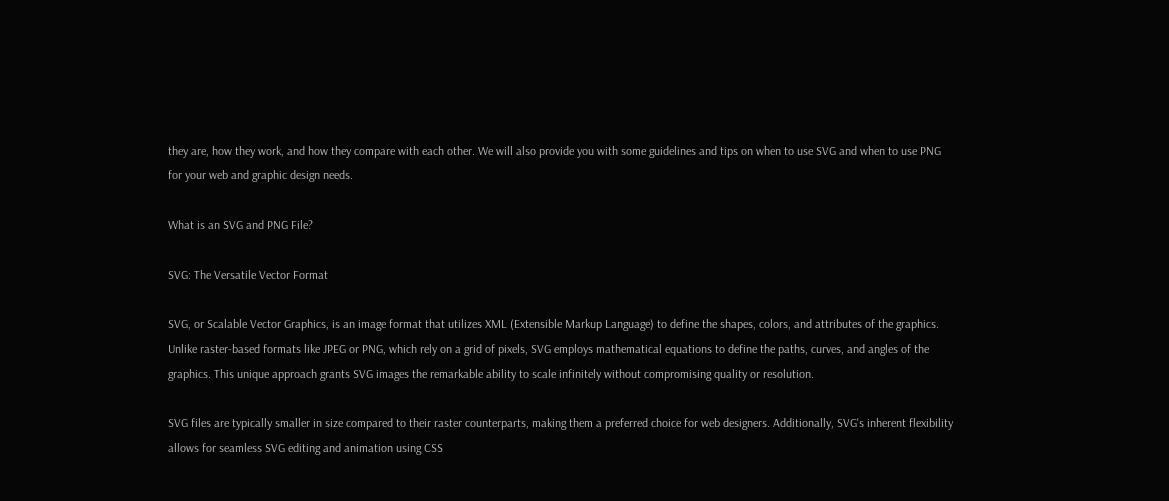they are, how they work, and how they compare with each other. We will also provide you with some guidelines and tips on when to use SVG and when to use PNG for your web and graphic design needs.

What is an SVG and PNG File?

SVG: The Versatile Vector Format

SVG, or Scalable Vector Graphics, is an image format that utilizes XML (Extensible Markup Language) to define the shapes, colors, and attributes of the graphics. Unlike raster-based formats like JPEG or PNG, which rely on a grid of pixels, SVG employs mathematical equations to define the paths, curves, and angles of the graphics. This unique approach grants SVG images the remarkable ability to scale infinitely without compromising quality or resolution.

SVG files are typically smaller in size compared to their raster counterparts, making them a preferred choice for web designers. Additionally, SVG's inherent flexibility allows for seamless SVG editing and animation using CSS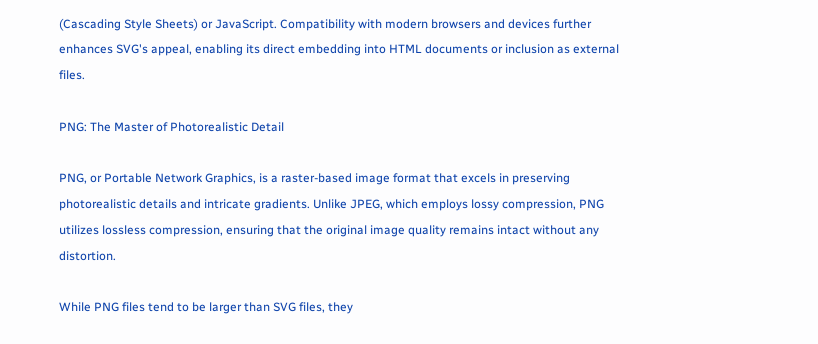(Cascading Style Sheets) or JavaScript. Compatibility with modern browsers and devices further enhances SVG's appeal, enabling its direct embedding into HTML documents or inclusion as external files.

PNG: The Master of Photorealistic Detail

PNG, or Portable Network Graphics, is a raster-based image format that excels in preserving photorealistic details and intricate gradients. Unlike JPEG, which employs lossy compression, PNG utilizes lossless compression, ensuring that the original image quality remains intact without any distortion.

While PNG files tend to be larger than SVG files, they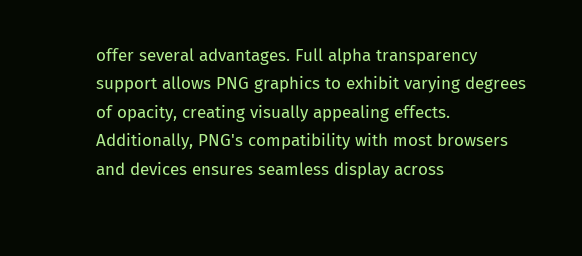offer several advantages. Full alpha transparency support allows PNG graphics to exhibit varying degrees of opacity, creating visually appealing effects. Additionally, PNG's compatibility with most browsers and devices ensures seamless display across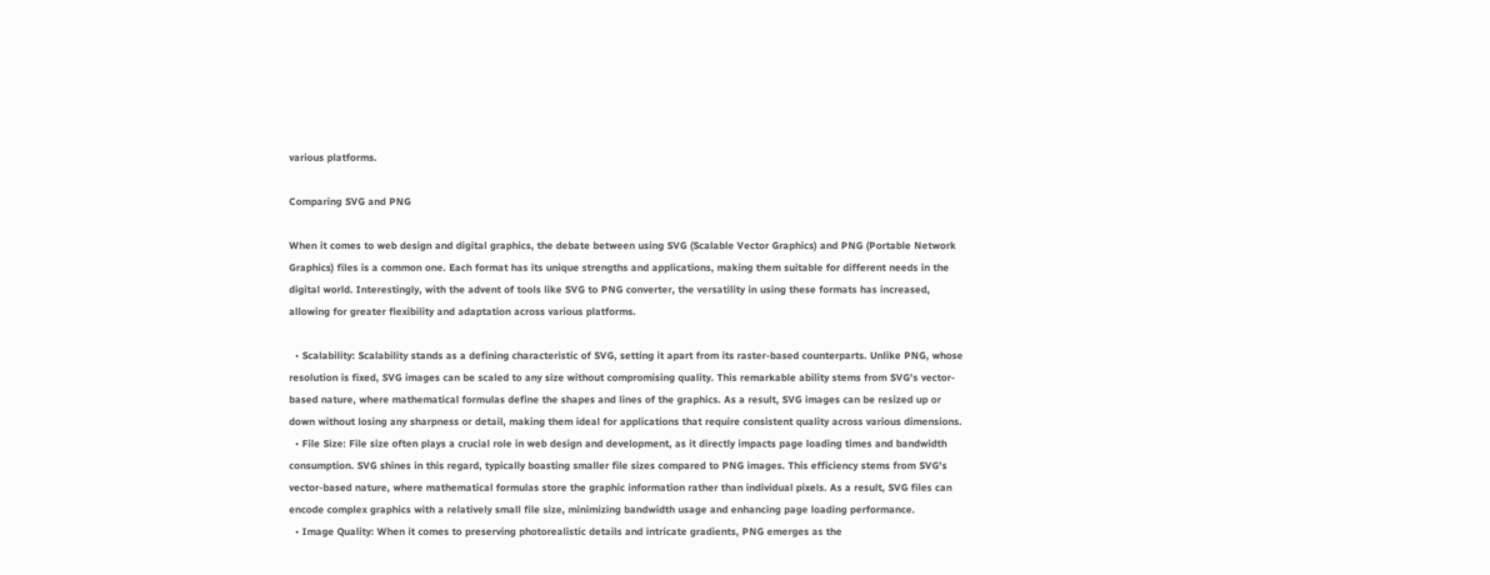various platforms.

Comparing SVG and PNG

When it comes to web design and digital graphics, the debate between using SVG (Scalable Vector Graphics) and PNG (Portable Network Graphics) files is a common one. Each format has its unique strengths and applications, making them suitable for different needs in the digital world. Interestingly, with the advent of tools like SVG to PNG converter, the versatility in using these formats has increased, allowing for greater flexibility and adaptation across various platforms.

  • Scalability: Scalability stands as a defining characteristic of SVG, setting it apart from its raster-based counterparts. Unlike PNG, whose resolution is fixed, SVG images can be scaled to any size without compromising quality. This remarkable ability stems from SVG's vector-based nature, where mathematical formulas define the shapes and lines of the graphics. As a result, SVG images can be resized up or down without losing any sharpness or detail, making them ideal for applications that require consistent quality across various dimensions.
  • File Size: File size often plays a crucial role in web design and development, as it directly impacts page loading times and bandwidth consumption. SVG shines in this regard, typically boasting smaller file sizes compared to PNG images. This efficiency stems from SVG's vector-based nature, where mathematical formulas store the graphic information rather than individual pixels. As a result, SVG files can encode complex graphics with a relatively small file size, minimizing bandwidth usage and enhancing page loading performance.
  • Image Quality: When it comes to preserving photorealistic details and intricate gradients, PNG emerges as the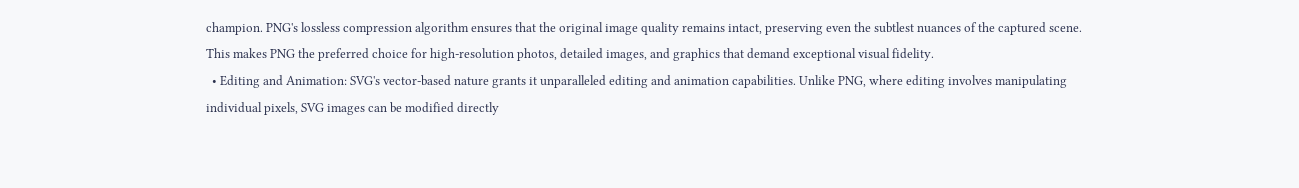champion. PNG's lossless compression algorithm ensures that the original image quality remains intact, preserving even the subtlest nuances of the captured scene. This makes PNG the preferred choice for high-resolution photos, detailed images, and graphics that demand exceptional visual fidelity.
  • Editing and Animation: SVG's vector-based nature grants it unparalleled editing and animation capabilities. Unlike PNG, where editing involves manipulating individual pixels, SVG images can be modified directly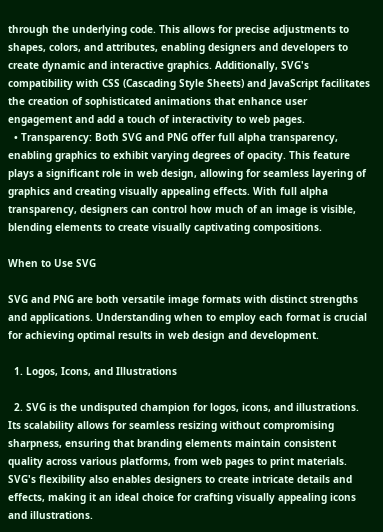through the underlying code. This allows for precise adjustments to shapes, colors, and attributes, enabling designers and developers to create dynamic and interactive graphics. Additionally, SVG's compatibility with CSS (Cascading Style Sheets) and JavaScript facilitates the creation of sophisticated animations that enhance user engagement and add a touch of interactivity to web pages.
  • Transparency: Both SVG and PNG offer full alpha transparency, enabling graphics to exhibit varying degrees of opacity. This feature plays a significant role in web design, allowing for seamless layering of graphics and creating visually appealing effects. With full alpha transparency, designers can control how much of an image is visible, blending elements to create visually captivating compositions.

When to Use SVG

SVG and PNG are both versatile image formats with distinct strengths and applications. Understanding when to employ each format is crucial for achieving optimal results in web design and development.

  1. Logos, Icons, and Illustrations

  2. SVG is the undisputed champion for logos, icons, and illustrations. Its scalability allows for seamless resizing without compromising sharpness, ensuring that branding elements maintain consistent quality across various platforms, from web pages to print materials. SVG's flexibility also enables designers to create intricate details and effects, making it an ideal choice for crafting visually appealing icons and illustrations.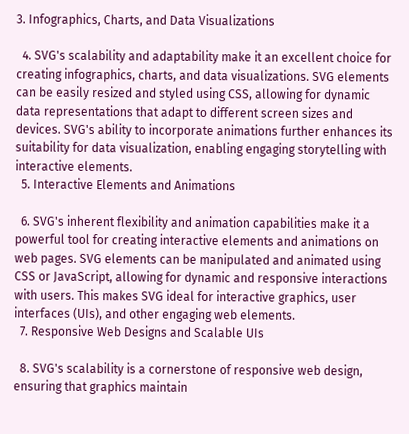3. Infographics, Charts, and Data Visualizations

  4. SVG's scalability and adaptability make it an excellent choice for creating infographics, charts, and data visualizations. SVG elements can be easily resized and styled using CSS, allowing for dynamic data representations that adapt to different screen sizes and devices. SVG's ability to incorporate animations further enhances its suitability for data visualization, enabling engaging storytelling with interactive elements.
  5. Interactive Elements and Animations

  6. SVG's inherent flexibility and animation capabilities make it a powerful tool for creating interactive elements and animations on web pages. SVG elements can be manipulated and animated using CSS or JavaScript, allowing for dynamic and responsive interactions with users. This makes SVG ideal for interactive graphics, user interfaces (UIs), and other engaging web elements.
  7. Responsive Web Designs and Scalable UIs

  8. SVG's scalability is a cornerstone of responsive web design, ensuring that graphics maintain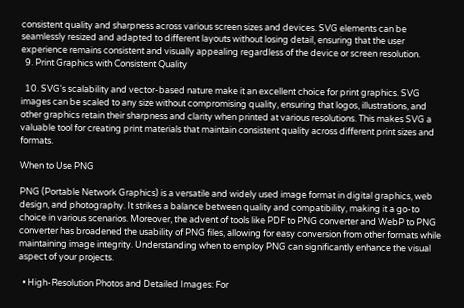consistent quality and sharpness across various screen sizes and devices. SVG elements can be seamlessly resized and adapted to different layouts without losing detail, ensuring that the user experience remains consistent and visually appealing regardless of the device or screen resolution.
  9. Print Graphics with Consistent Quality

  10. SVG's scalability and vector-based nature make it an excellent choice for print graphics. SVG images can be scaled to any size without compromising quality, ensuring that logos, illustrations, and other graphics retain their sharpness and clarity when printed at various resolutions. This makes SVG a valuable tool for creating print materials that maintain consistent quality across different print sizes and formats.

When to Use PNG

PNG (Portable Network Graphics) is a versatile and widely used image format in digital graphics, web design, and photography. It strikes a balance between quality and compatibility, making it a go-to choice in various scenarios. Moreover, the advent of tools like PDF to PNG converter and WebP to PNG converter has broadened the usability of PNG files, allowing for easy conversion from other formats while maintaining image integrity. Understanding when to employ PNG can significantly enhance the visual aspect of your projects.

  • High-Resolution Photos and Detailed Images: For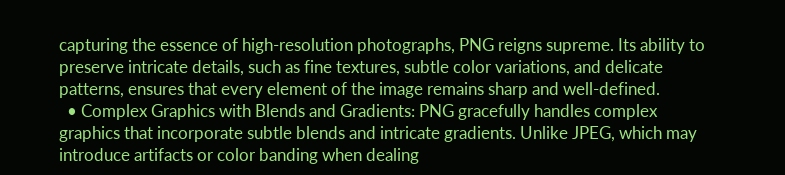capturing the essence of high-resolution photographs, PNG reigns supreme. Its ability to preserve intricate details, such as fine textures, subtle color variations, and delicate patterns, ensures that every element of the image remains sharp and well-defined.
  • Complex Graphics with Blends and Gradients: PNG gracefully handles complex graphics that incorporate subtle blends and intricate gradients. Unlike JPEG, which may introduce artifacts or color banding when dealing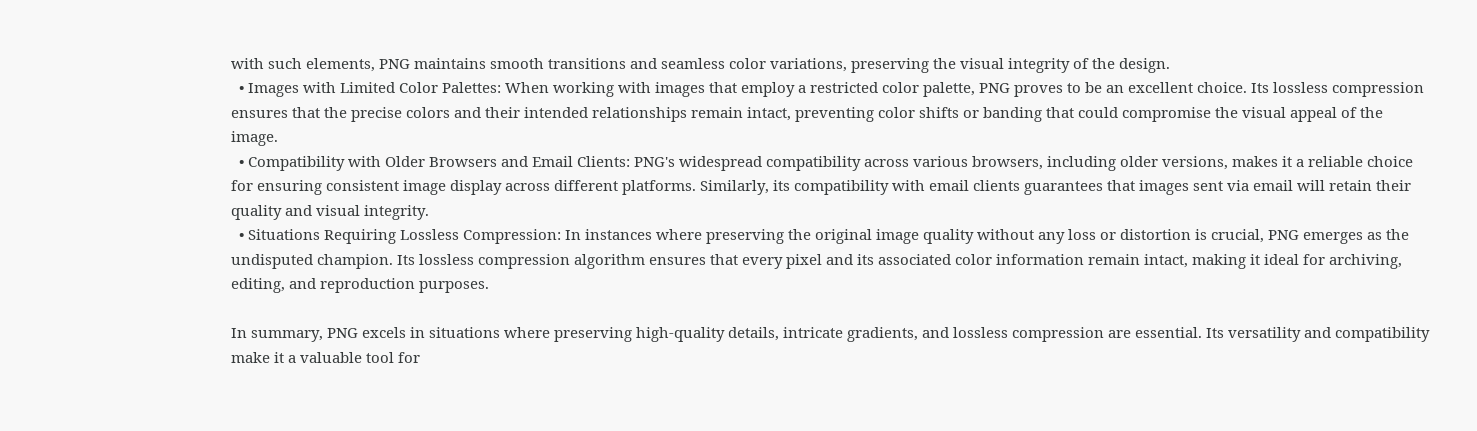with such elements, PNG maintains smooth transitions and seamless color variations, preserving the visual integrity of the design.
  • Images with Limited Color Palettes: When working with images that employ a restricted color palette, PNG proves to be an excellent choice. Its lossless compression ensures that the precise colors and their intended relationships remain intact, preventing color shifts or banding that could compromise the visual appeal of the image.
  • Compatibility with Older Browsers and Email Clients: PNG's widespread compatibility across various browsers, including older versions, makes it a reliable choice for ensuring consistent image display across different platforms. Similarly, its compatibility with email clients guarantees that images sent via email will retain their quality and visual integrity.
  • Situations Requiring Lossless Compression: In instances where preserving the original image quality without any loss or distortion is crucial, PNG emerges as the undisputed champion. Its lossless compression algorithm ensures that every pixel and its associated color information remain intact, making it ideal for archiving, editing, and reproduction purposes.

In summary, PNG excels in situations where preserving high-quality details, intricate gradients, and lossless compression are essential. Its versatility and compatibility make it a valuable tool for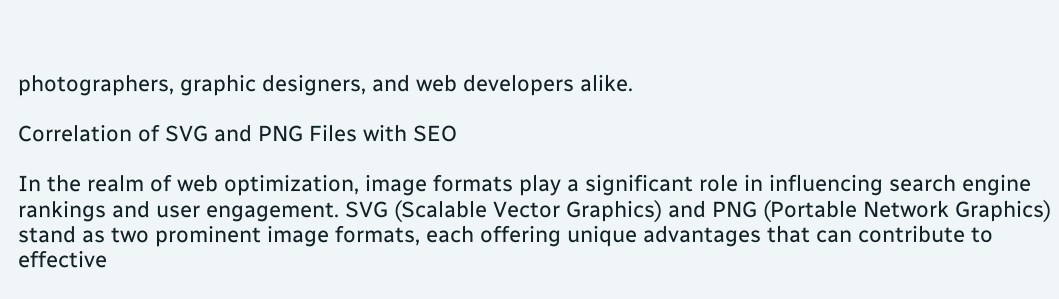photographers, graphic designers, and web developers alike.

Correlation of SVG and PNG Files with SEO

In the realm of web optimization, image formats play a significant role in influencing search engine rankings and user engagement. SVG (Scalable Vector Graphics) and PNG (Portable Network Graphics) stand as two prominent image formats, each offering unique advantages that can contribute to effective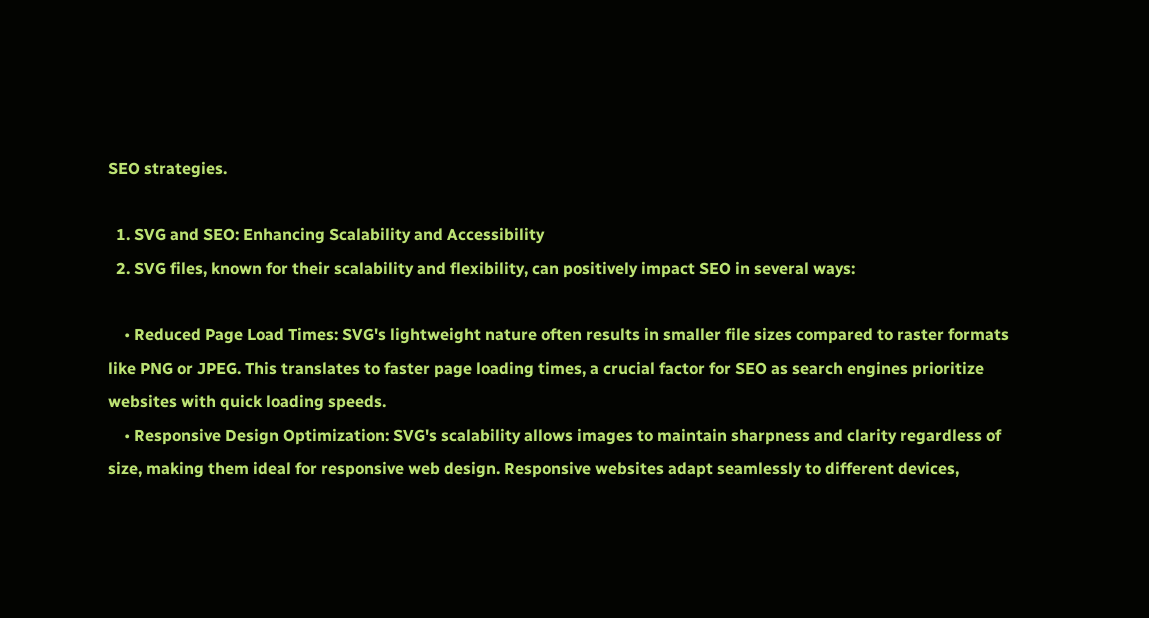SEO strategies.

  1. SVG and SEO: Enhancing Scalability and Accessibility
  2. SVG files, known for their scalability and flexibility, can positively impact SEO in several ways:

    • Reduced Page Load Times: SVG's lightweight nature often results in smaller file sizes compared to raster formats like PNG or JPEG. This translates to faster page loading times, a crucial factor for SEO as search engines prioritize websites with quick loading speeds.
    • Responsive Design Optimization: SVG's scalability allows images to maintain sharpness and clarity regardless of size, making them ideal for responsive web design. Responsive websites adapt seamlessly to different devices,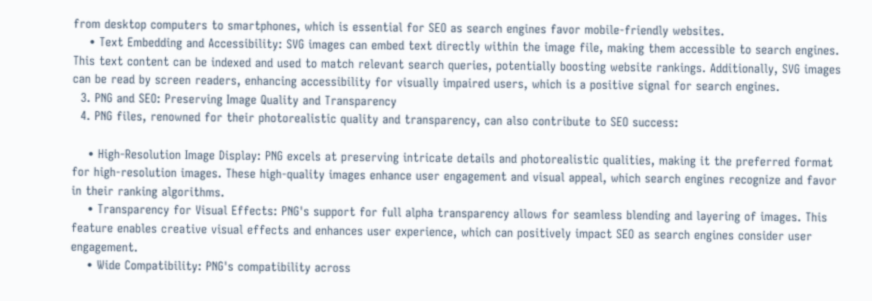from desktop computers to smartphones, which is essential for SEO as search engines favor mobile-friendly websites.
    • Text Embedding and Accessibility: SVG images can embed text directly within the image file, making them accessible to search engines. This text content can be indexed and used to match relevant search queries, potentially boosting website rankings. Additionally, SVG images can be read by screen readers, enhancing accessibility for visually impaired users, which is a positive signal for search engines.
  3. PNG and SEO: Preserving Image Quality and Transparency
  4. PNG files, renowned for their photorealistic quality and transparency, can also contribute to SEO success:

    • High-Resolution Image Display: PNG excels at preserving intricate details and photorealistic qualities, making it the preferred format for high-resolution images. These high-quality images enhance user engagement and visual appeal, which search engines recognize and favor in their ranking algorithms.
    • Transparency for Visual Effects: PNG's support for full alpha transparency allows for seamless blending and layering of images. This feature enables creative visual effects and enhances user experience, which can positively impact SEO as search engines consider user engagement.
    • Wide Compatibility: PNG's compatibility across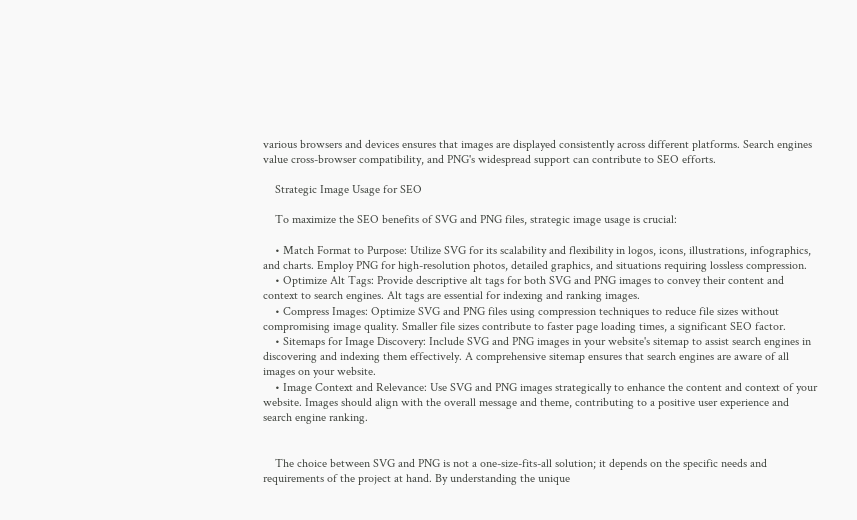various browsers and devices ensures that images are displayed consistently across different platforms. Search engines value cross-browser compatibility, and PNG's widespread support can contribute to SEO efforts.

    Strategic Image Usage for SEO

    To maximize the SEO benefits of SVG and PNG files, strategic image usage is crucial:

    • Match Format to Purpose: Utilize SVG for its scalability and flexibility in logos, icons, illustrations, infographics, and charts. Employ PNG for high-resolution photos, detailed graphics, and situations requiring lossless compression.
    • Optimize Alt Tags: Provide descriptive alt tags for both SVG and PNG images to convey their content and context to search engines. Alt tags are essential for indexing and ranking images.
    • Compress Images: Optimize SVG and PNG files using compression techniques to reduce file sizes without compromising image quality. Smaller file sizes contribute to faster page loading times, a significant SEO factor.
    • Sitemaps for Image Discovery: Include SVG and PNG images in your website's sitemap to assist search engines in discovering and indexing them effectively. A comprehensive sitemap ensures that search engines are aware of all images on your website.
    • Image Context and Relevance: Use SVG and PNG images strategically to enhance the content and context of your website. Images should align with the overall message and theme, contributing to a positive user experience and search engine ranking.


    The choice between SVG and PNG is not a one-size-fits-all solution; it depends on the specific needs and requirements of the project at hand. By understanding the unique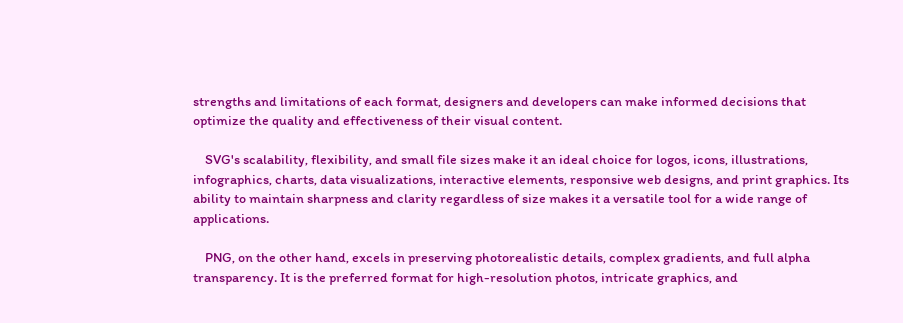strengths and limitations of each format, designers and developers can make informed decisions that optimize the quality and effectiveness of their visual content.

    SVG's scalability, flexibility, and small file sizes make it an ideal choice for logos, icons, illustrations, infographics, charts, data visualizations, interactive elements, responsive web designs, and print graphics. Its ability to maintain sharpness and clarity regardless of size makes it a versatile tool for a wide range of applications.

    PNG, on the other hand, excels in preserving photorealistic details, complex gradients, and full alpha transparency. It is the preferred format for high-resolution photos, intricate graphics, and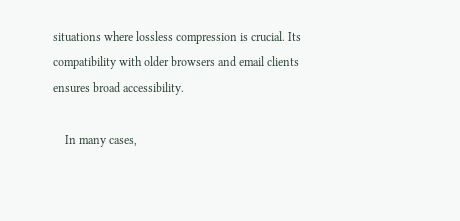situations where lossless compression is crucial. Its compatibility with older browsers and email clients ensures broad accessibility.

    In many cases,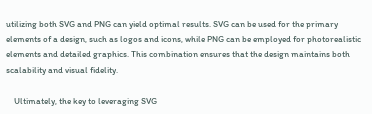utilizing both SVG and PNG can yield optimal results. SVG can be used for the primary elements of a design, such as logos and icons, while PNG can be employed for photorealistic elements and detailed graphics. This combination ensures that the design maintains both scalability and visual fidelity.

    Ultimately, the key to leveraging SVG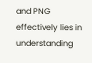and PNG effectively lies in understanding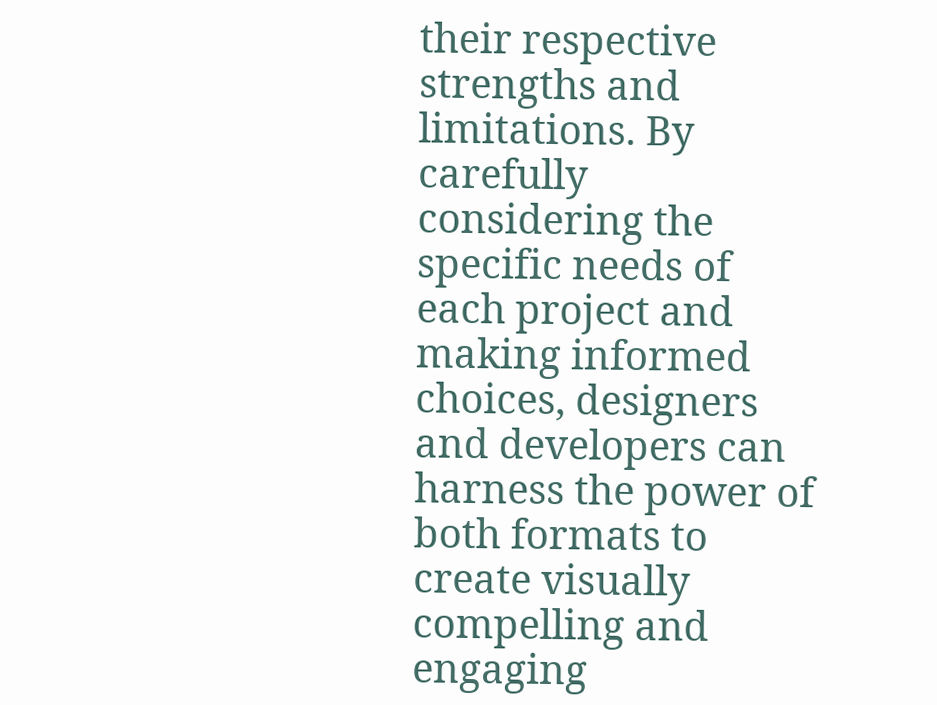their respective strengths and limitations. By carefully considering the specific needs of each project and making informed choices, designers and developers can harness the power of both formats to create visually compelling and engaging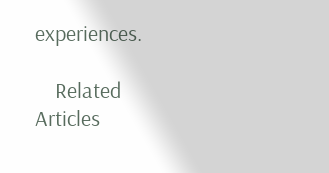experiences.

    Related Articles